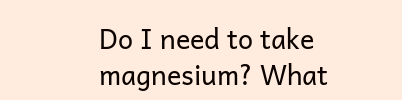Do I need to take magnesium? What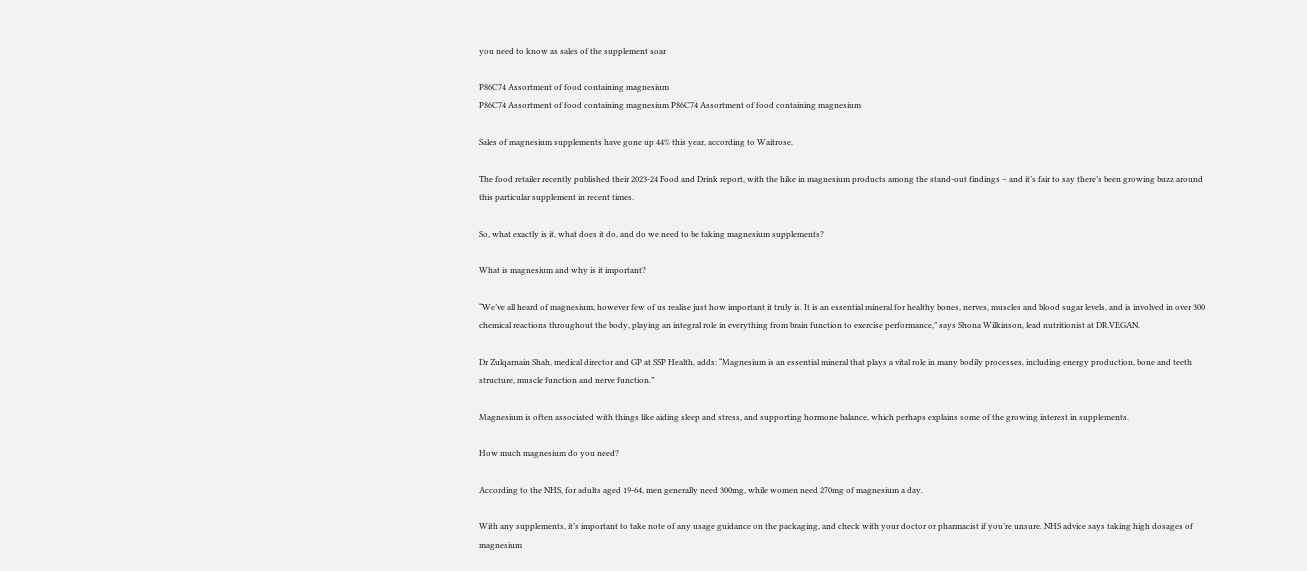you need to know as sales of the supplement soar

P86C74 Assortment of food containing magnesium
P86C74 Assortment of food containing magnesium P86C74 Assortment of food containing magnesium

Sales of magnesium supplements have gone up 44% this year, according to Waitrose.

The food retailer recently published their 2023-24 Food and Drink report, with the hike in magnesium products among the stand-out findings – and it’s fair to say there’s been growing buzz around this particular supplement in recent times.

So, what exactly is it, what does it do, and do we need to be taking magnesium supplements?

What is magnesium and why is it important?

“We’ve all heard of magnesium, however few of us realise just how important it truly is. It is an essential mineral for healthy bones, nerves, muscles and blood sugar levels, and is involved in over 300 chemical reactions throughout the body, playing an integral role in everything from brain function to exercise performance,” says Shona Wilkinson, lead nutritionist at DR.VEGAN.

Dr Zulqarnain Shah, medical director and GP at SSP Health, adds: “Magnesium is an essential mineral that plays a vital role in many bodily processes, including energy production, bone and teeth structure, muscle function and nerve function.”

Magnesium is often associated with things like aiding sleep and stress, and supporting hormone balance, which perhaps explains some of the growing interest in supplements.

How much magnesium do you need?

According to the NHS, for adults aged 19-64, men generally need 300mg, while women need 270mg of magnesium a day.

With any supplements, it’s important to take note of any usage guidance on the packaging, and check with your doctor or pharmacist if you’re unsure. NHS advice says taking high dosages of magnesium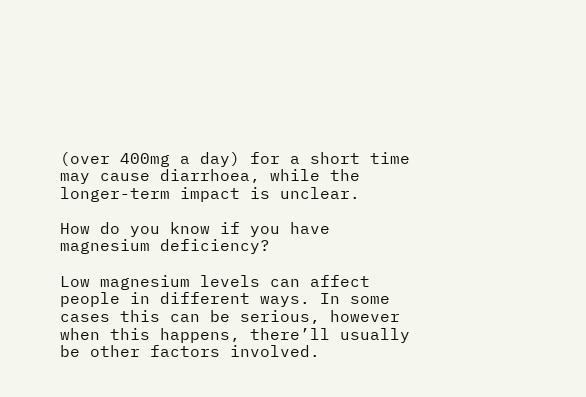(over 400mg a day) for a short time may cause diarrhoea, while the longer-term impact is unclear.

How do you know if you have magnesium deficiency?

Low magnesium levels can affect people in different ways. In some cases this can be serious, however when this happens, there’ll usually be other factors involved.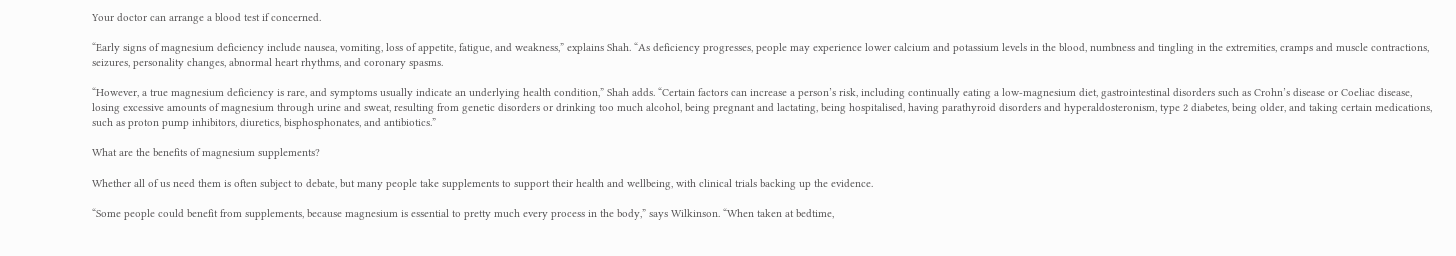Your doctor can arrange a blood test if concerned.

“Early signs of magnesium deficiency include nausea, vomiting, loss of appetite, fatigue, and weakness,” explains Shah. “As deficiency progresses, people may experience lower calcium and potassium levels in the blood, numbness and tingling in the extremities, cramps and muscle contractions, seizures, personality changes, abnormal heart rhythms, and coronary spasms.

“However, a true magnesium deficiency is rare, and symptoms usually indicate an underlying health condition,” Shah adds. “Certain factors can increase a person’s risk, including continually eating a low-magnesium diet, gastrointestinal disorders such as Crohn’s disease or Coeliac disease, losing excessive amounts of magnesium through urine and sweat, resulting from genetic disorders or drinking too much alcohol, being pregnant and lactating, being hospitalised, having parathyroid disorders and hyperaldosteronism, type 2 diabetes, being older, and taking certain medications, such as proton pump inhibitors, diuretics, bisphosphonates, and antibiotics.”

What are the benefits of magnesium supplements?

Whether all of us need them is often subject to debate, but many people take supplements to support their health and wellbeing, with clinical trials backing up the evidence.

“Some people could benefit from supplements, because magnesium is essential to pretty much every process in the body,” says Wilkinson. “When taken at bedtime,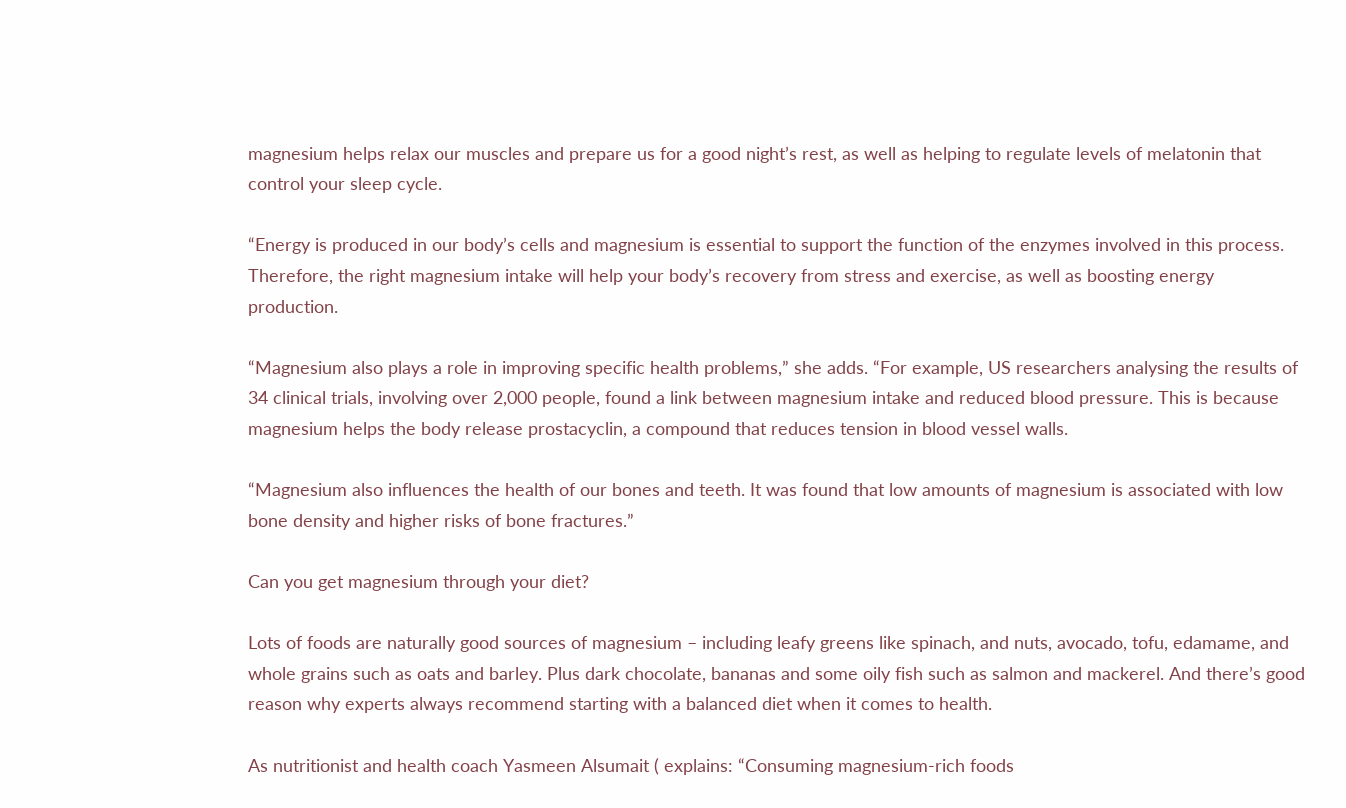magnesium helps relax our muscles and prepare us for a good night’s rest, as well as helping to regulate levels of melatonin that control your sleep cycle.

“Energy is produced in our body’s cells and magnesium is essential to support the function of the enzymes involved in this process. Therefore, the right magnesium intake will help your body’s recovery from stress and exercise, as well as boosting energy production.

“Magnesium also plays a role in improving specific health problems,” she adds. “For example, US researchers analysing the results of 34 clinical trials, involving over 2,000 people, found a link between magnesium intake and reduced blood pressure. This is because magnesium helps the body release prostacyclin, a compound that reduces tension in blood vessel walls.

“Magnesium also influences the health of our bones and teeth. It was found that low amounts of magnesium is associated with low bone density and higher risks of bone fractures.”

Can you get magnesium through your diet?

Lots of foods are naturally good sources of magnesium – including leafy greens like spinach, and nuts, avocado, tofu, edamame, and whole grains such as oats and barley. Plus dark chocolate, bananas and some oily fish such as salmon and mackerel. And there’s good reason why experts always recommend starting with a balanced diet when it comes to health.

As nutritionist and health coach Yasmeen Alsumait ( explains: “Consuming magnesium-rich foods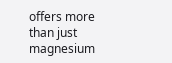offers more than just magnesium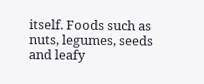itself. Foods such as nuts, legumes, seeds and leafy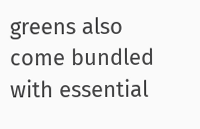greens also come bundled with essential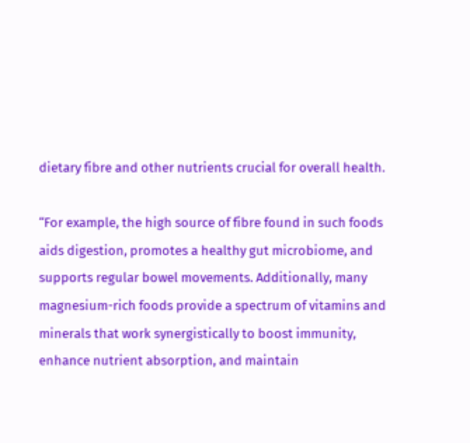dietary fibre and other nutrients crucial for overall health.

“For example, the high source of fibre found in such foods aids digestion, promotes a healthy gut microbiome, and supports regular bowel movements. Additionally, many magnesium-rich foods provide a spectrum of vitamins and minerals that work synergistically to boost immunity, enhance nutrient absorption, and maintain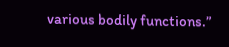various bodily functions.”